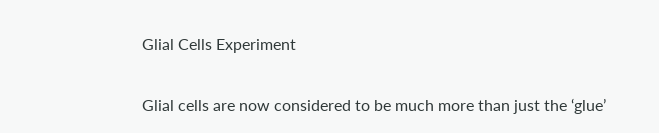Glial Cells Experiment

Glial cells are now considered to be much more than just the ‘glue’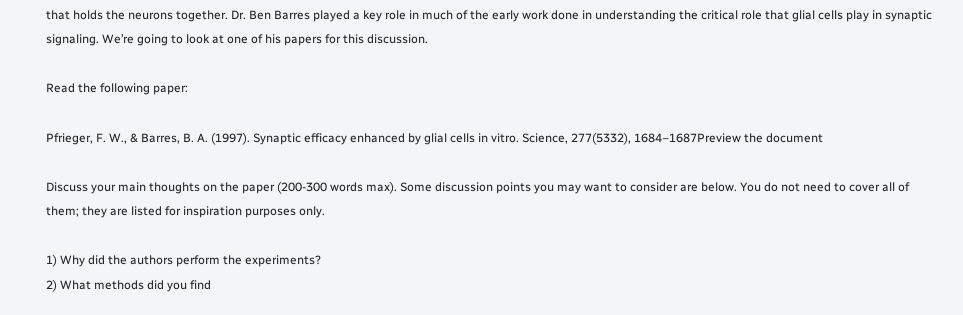that holds the neurons together. Dr. Ben Barres played a key role in much of the early work done in understanding the critical role that glial cells play in synaptic signaling. We’re going to look at one of his papers for this discussion.

Read the following paper:

Pfrieger, F. W., & Barres, B. A. (1997). Synaptic efficacy enhanced by glial cells in vitro. Science, 277(5332), 1684–1687Preview the document

Discuss your main thoughts on the paper (200-300 words max). Some discussion points you may want to consider are below. You do not need to cover all of them; they are listed for inspiration purposes only.

1) Why did the authors perform the experiments?
2) What methods did you find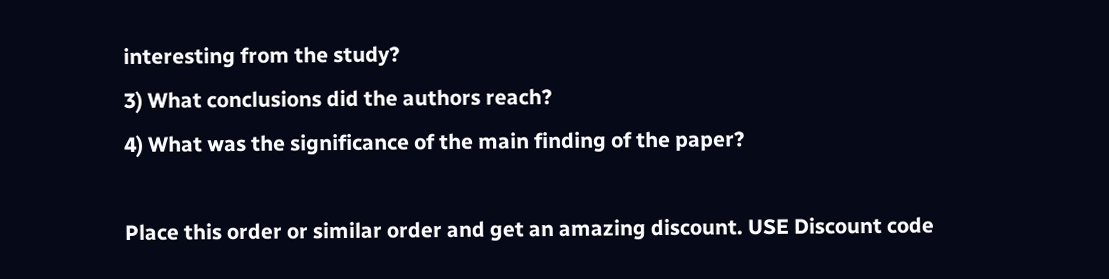interesting from the study?
3) What conclusions did the authors reach?
4) What was the significance of the main finding of the paper?

Place this order or similar order and get an amazing discount. USE Discount code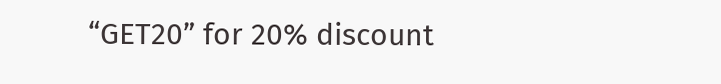“GET20” for 20% discount